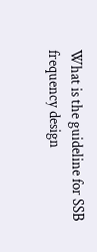What is the guideline for SSB frequency design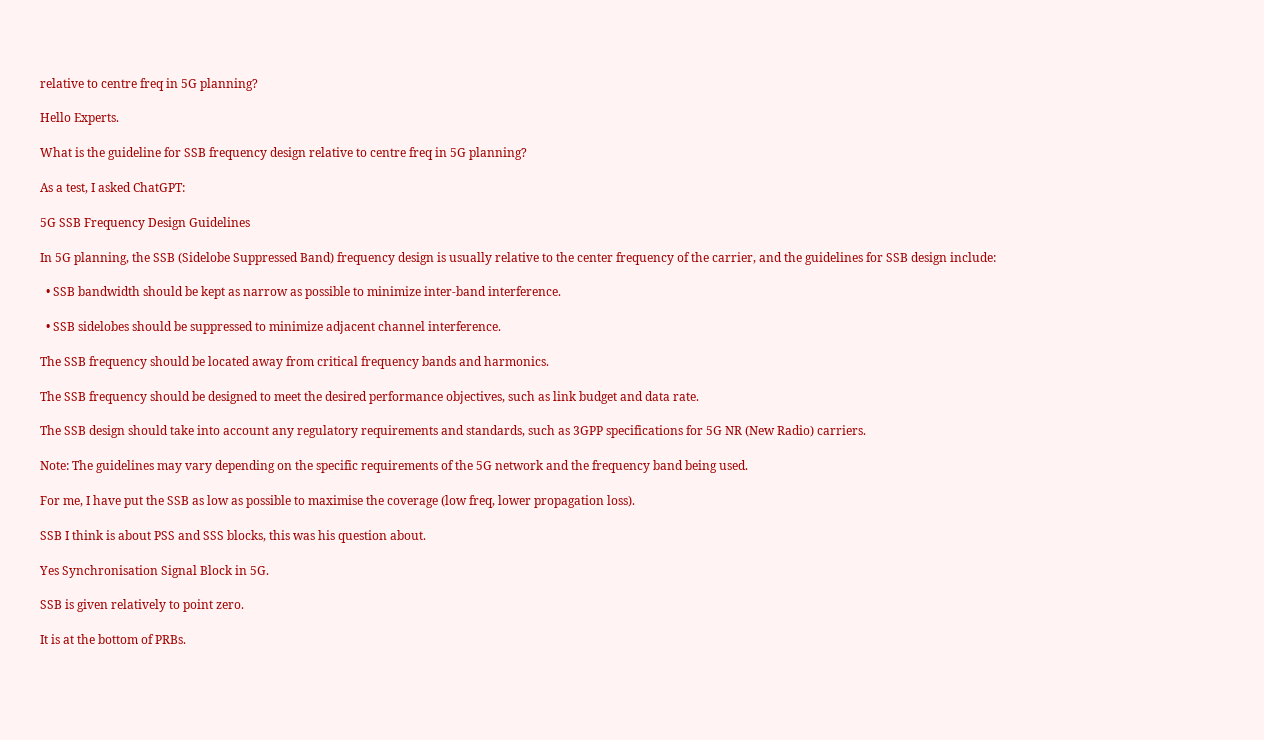relative to centre freq in 5G planning?

Hello Experts.

What is the guideline for SSB frequency design relative to centre freq in 5G planning?

As a test, I asked ChatGPT:

5G SSB Frequency Design Guidelines

In 5G planning, the SSB (Sidelobe Suppressed Band) frequency design is usually relative to the center frequency of the carrier, and the guidelines for SSB design include:

  • SSB bandwidth should be kept as narrow as possible to minimize inter-band interference.

  • SSB sidelobes should be suppressed to minimize adjacent channel interference.

The SSB frequency should be located away from critical frequency bands and harmonics.

The SSB frequency should be designed to meet the desired performance objectives, such as link budget and data rate.

The SSB design should take into account any regulatory requirements and standards, such as 3GPP specifications for 5G NR (New Radio) carriers.

Note: The guidelines may vary depending on the specific requirements of the 5G network and the frequency band being used.

For me, I have put the SSB as low as possible to maximise the coverage (low freq, lower propagation loss).

SSB I think is about PSS and SSS blocks, this was his question about.

Yes Synchronisation Signal Block in 5G.

SSB is given relatively to point zero.

It is at the bottom of PRBs.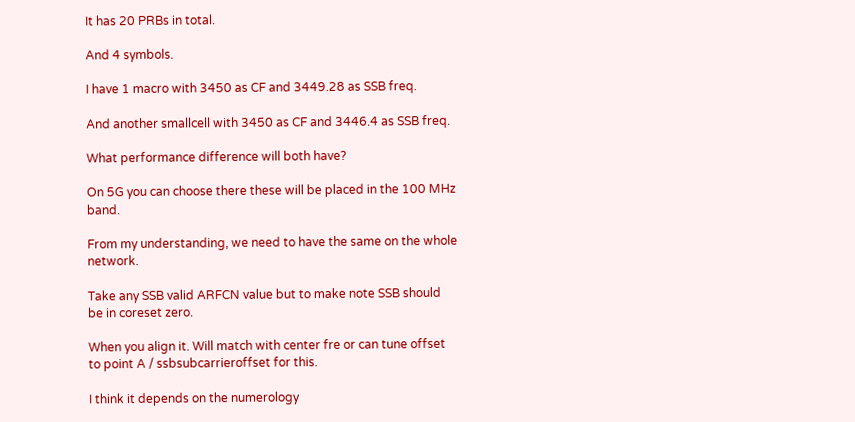It has 20 PRBs in total.

And 4 symbols.

I have 1 macro with 3450 as CF and 3449.28 as SSB freq.

And another smallcell with 3450 as CF and 3446.4 as SSB freq.

What performance difference will both have?

On 5G you can choose there these will be placed in the 100 MHz band.

From my understanding, we need to have the same on the whole network.

Take any SSB valid ARFCN value but to make note SSB should be in coreset zero.

When you align it. Will match with center fre or can tune offset to point A / ssbsubcarrieroffset for this.

I think it depends on the numerology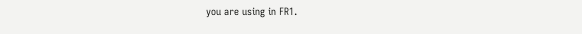you are using in FR1.